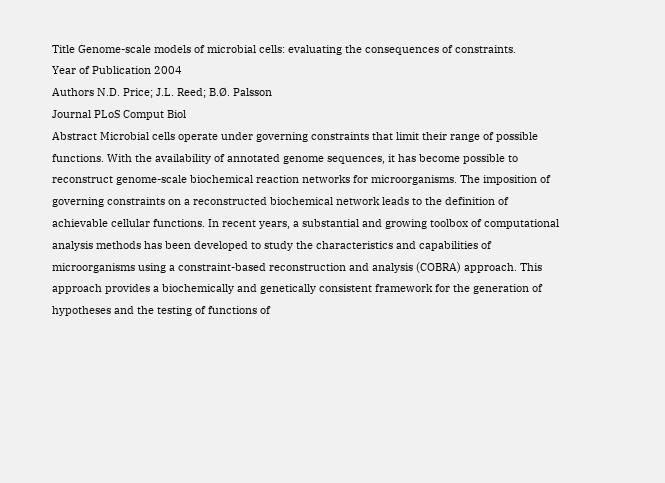Title Genome-scale models of microbial cells: evaluating the consequences of constraints.
Year of Publication 2004
Authors N.D. Price; J.L. Reed; B.Ø. Palsson
Journal PLoS Comput Biol
Abstract Microbial cells operate under governing constraints that limit their range of possible functions. With the availability of annotated genome sequences, it has become possible to reconstruct genome-scale biochemical reaction networks for microorganisms. The imposition of governing constraints on a reconstructed biochemical network leads to the definition of achievable cellular functions. In recent years, a substantial and growing toolbox of computational analysis methods has been developed to study the characteristics and capabilities of microorganisms using a constraint-based reconstruction and analysis (COBRA) approach. This approach provides a biochemically and genetically consistent framework for the generation of hypotheses and the testing of functions of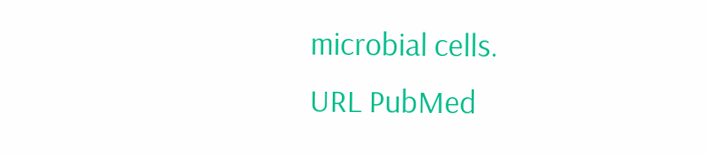microbial cells.
URL PubMed